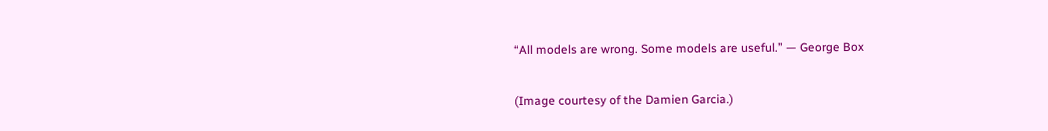“All models are wrong. Some models are useful.” — George Box

(Image courtesy of the Damien Garcia.)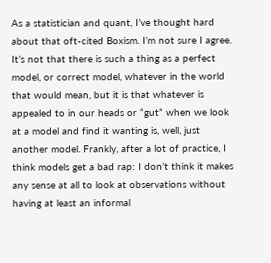As a statistician and quant, I’ve thought hard about that oft-cited Boxism. I’m not sure I agree. It’s not that there is such a thing as a perfect model, or correct model, whatever in the world that would mean, but it is that whatever is appealed to in our heads or “gut” when we look at a model and find it wanting is, well, just another model. Frankly, after a lot of practice, I think models get a bad rap: I don’t think it makes any sense at all to look at observations without having at least an informal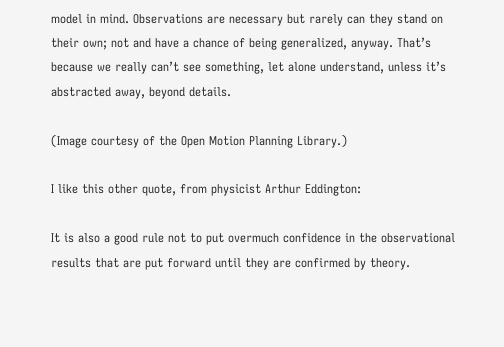model in mind. Observations are necessary but rarely can they stand on their own; not and have a chance of being generalized, anyway. That’s because we really can’t see something, let alone understand, unless it’s abstracted away, beyond details.

(Image courtesy of the Open Motion Planning Library.)

I like this other quote, from physicist Arthur Eddington:

It is also a good rule not to put overmuch confidence in the observational results that are put forward until they are confirmed by theory.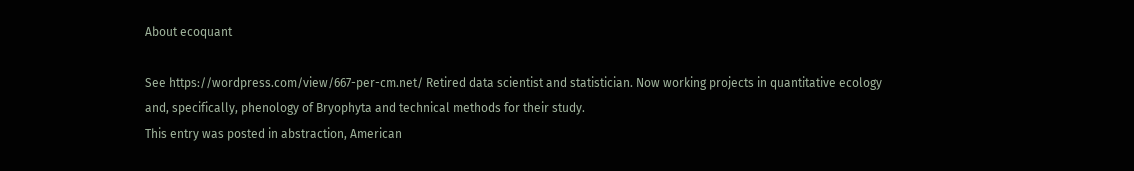About ecoquant

See https://wordpress.com/view/667-per-cm.net/ Retired data scientist and statistician. Now working projects in quantitative ecology and, specifically, phenology of Bryophyta and technical methods for their study.
This entry was posted in abstraction, American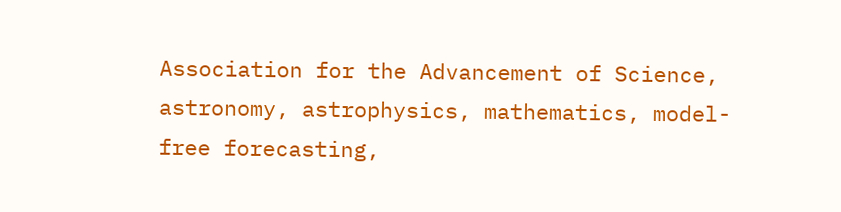Association for the Advancement of Science, astronomy, astrophysics, mathematics, model-free forecasting,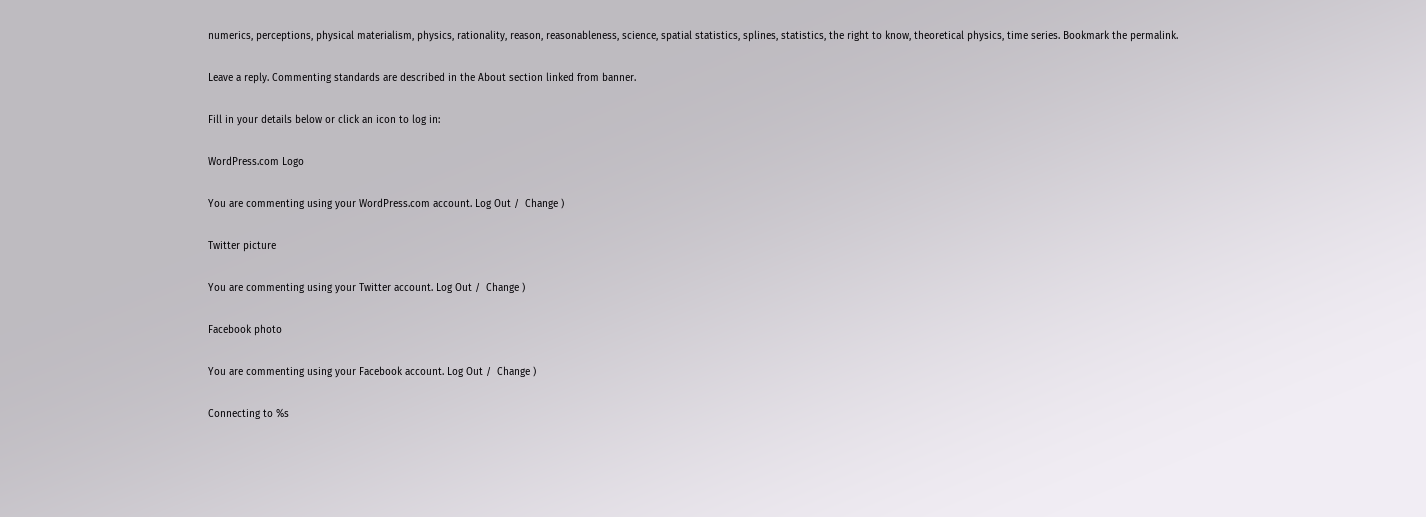numerics, perceptions, physical materialism, physics, rationality, reason, reasonableness, science, spatial statistics, splines, statistics, the right to know, theoretical physics, time series. Bookmark the permalink.

Leave a reply. Commenting standards are described in the About section linked from banner.

Fill in your details below or click an icon to log in:

WordPress.com Logo

You are commenting using your WordPress.com account. Log Out /  Change )

Twitter picture

You are commenting using your Twitter account. Log Out /  Change )

Facebook photo

You are commenting using your Facebook account. Log Out /  Change )

Connecting to %s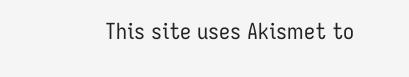This site uses Akismet to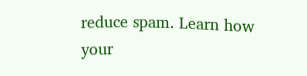reduce spam. Learn how your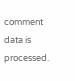comment data is processed.